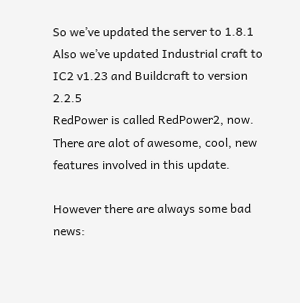So we’ve updated the server to 1.8.1
Also we’ve updated Industrial craft to IC2 v1.23 and Buildcraft to version 2.2.5
RedPower is called RedPower2, now.
There are alot of awesome, cool, new features involved in this update.

However there are always some bad news: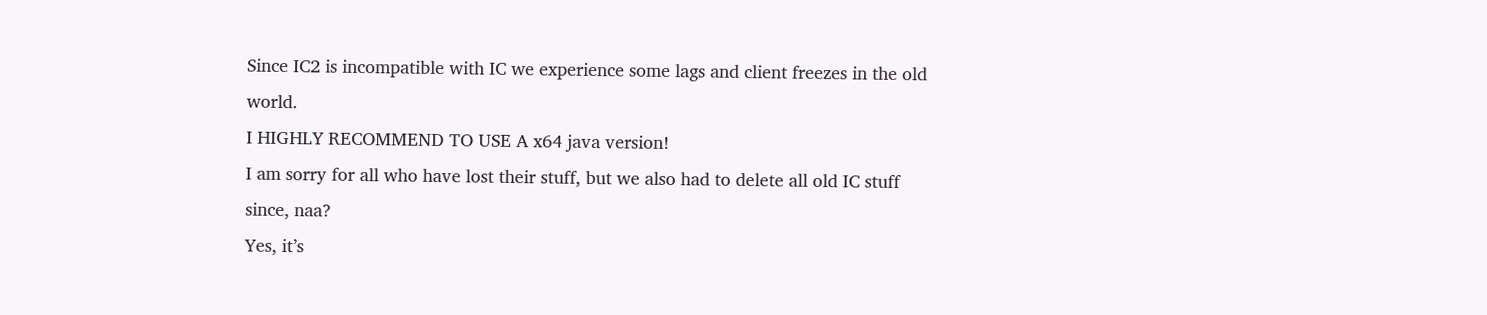Since IC2 is incompatible with IC we experience some lags and client freezes in the old world.
I HIGHLY RECOMMEND TO USE A x64 java version!
I am sorry for all who have lost their stuff, but we also had to delete all old IC stuff since, naa?
Yes, it’s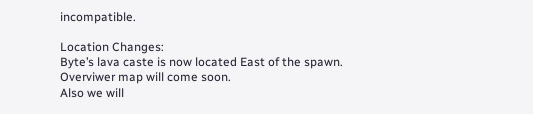incompatible.

Location Changes:
Byte’s lava caste is now located East of the spawn.
Overviwer map will come soon.
Also we will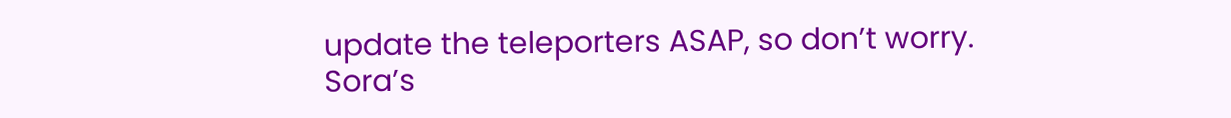update the teleporters ASAP, so don’t worry.
Sora’s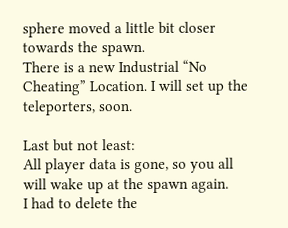sphere moved a little bit closer towards the spawn.
There is a new Industrial “No Cheating” Location. I will set up the teleporters, soon.

Last but not least:
All player data is gone, so you all will wake up at the spawn again.
I had to delete the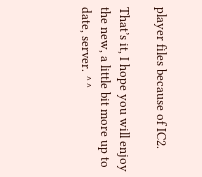player files because of IC2.

That’s it, I hope you will enjoy the new, a little bit more up to date, server. ^^